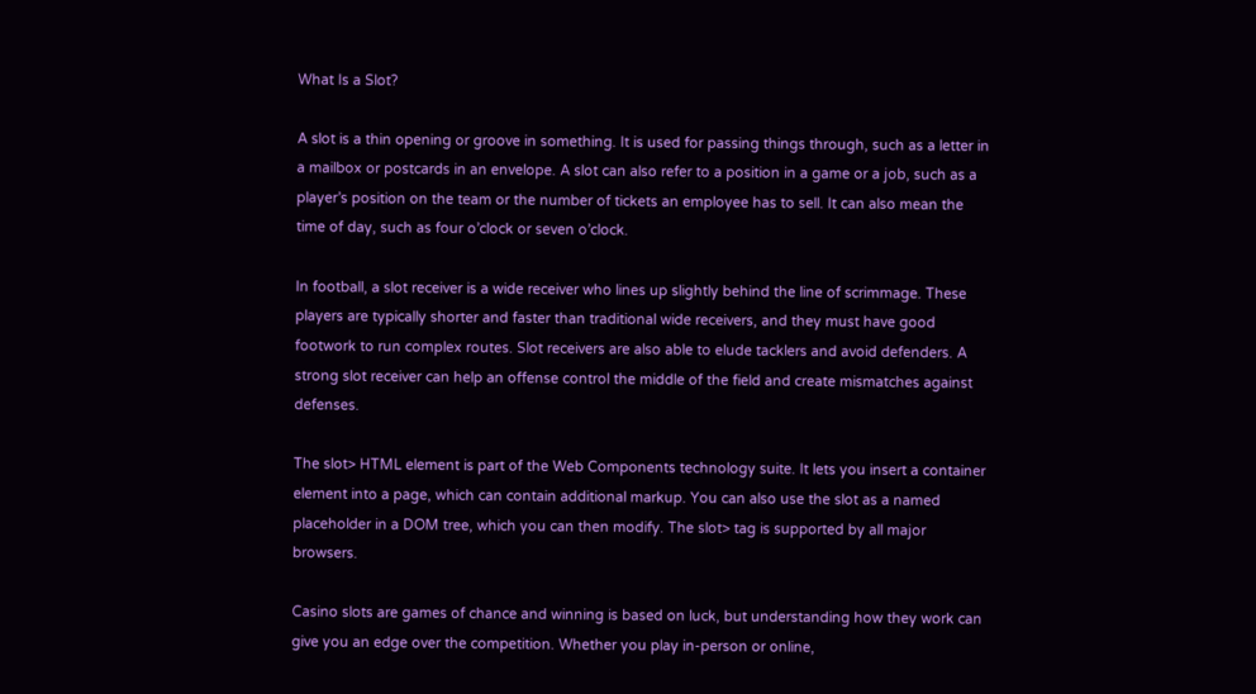What Is a Slot?

A slot is a thin opening or groove in something. It is used for passing things through, such as a letter in a mailbox or postcards in an envelope. A slot can also refer to a position in a game or a job, such as a player’s position on the team or the number of tickets an employee has to sell. It can also mean the time of day, such as four o’clock or seven o’clock.

In football, a slot receiver is a wide receiver who lines up slightly behind the line of scrimmage. These players are typically shorter and faster than traditional wide receivers, and they must have good footwork to run complex routes. Slot receivers are also able to elude tacklers and avoid defenders. A strong slot receiver can help an offense control the middle of the field and create mismatches against defenses.

The slot> HTML element is part of the Web Components technology suite. It lets you insert a container element into a page, which can contain additional markup. You can also use the slot as a named placeholder in a DOM tree, which you can then modify. The slot> tag is supported by all major browsers.

Casino slots are games of chance and winning is based on luck, but understanding how they work can give you an edge over the competition. Whether you play in-person or online,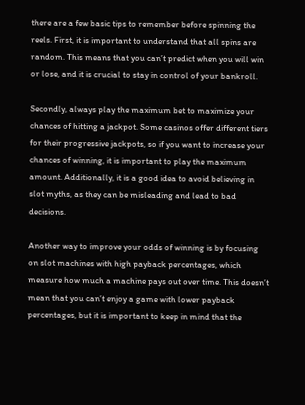there are a few basic tips to remember before spinning the reels. First, it is important to understand that all spins are random. This means that you can’t predict when you will win or lose, and it is crucial to stay in control of your bankroll.

Secondly, always play the maximum bet to maximize your chances of hitting a jackpot. Some casinos offer different tiers for their progressive jackpots, so if you want to increase your chances of winning, it is important to play the maximum amount. Additionally, it is a good idea to avoid believing in slot myths, as they can be misleading and lead to bad decisions.

Another way to improve your odds of winning is by focusing on slot machines with high payback percentages, which measure how much a machine pays out over time. This doesn’t mean that you can’t enjoy a game with lower payback percentages, but it is important to keep in mind that the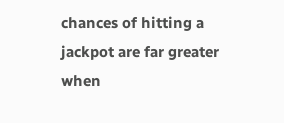chances of hitting a jackpot are far greater when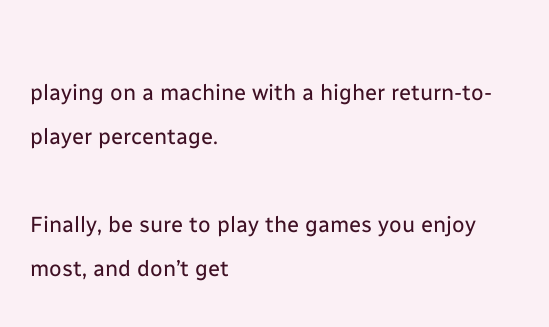playing on a machine with a higher return-to-player percentage.

Finally, be sure to play the games you enjoy most, and don’t get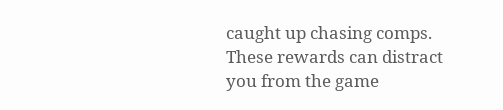caught up chasing comps. These rewards can distract you from the game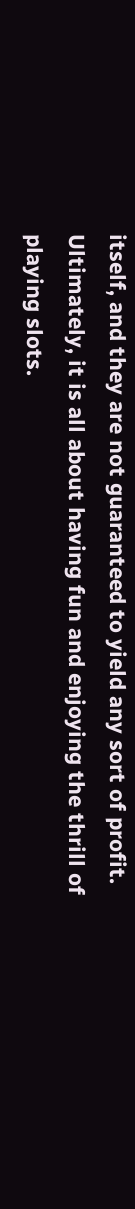itself, and they are not guaranteed to yield any sort of profit. Ultimately, it is all about having fun and enjoying the thrill of playing slots.